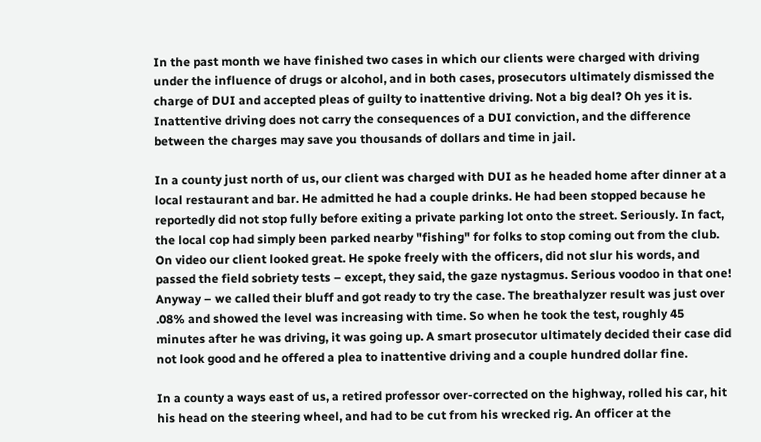In the past month we have finished two cases in which our clients were charged with driving under the influence of drugs or alcohol, and in both cases, prosecutors ultimately dismissed the charge of DUI and accepted pleas of guilty to inattentive driving. Not a big deal? Oh yes it is. Inattentive driving does not carry the consequences of a DUI conviction, and the difference between the charges may save you thousands of dollars and time in jail.

In a county just north of us, our client was charged with DUI as he headed home after dinner at a local restaurant and bar. He admitted he had a couple drinks. He had been stopped because he reportedly did not stop fully before exiting a private parking lot onto the street. Seriously. In fact, the local cop had simply been parked nearby "fishing" for folks to stop coming out from the club. On video our client looked great. He spoke freely with the officers, did not slur his words, and passed the field sobriety tests – except, they said, the gaze nystagmus. Serious voodoo in that one! Anyway – we called their bluff and got ready to try the case. The breathalyzer result was just over .08% and showed the level was increasing with time. So when he took the test, roughly 45 minutes after he was driving, it was going up. A smart prosecutor ultimately decided their case did not look good and he offered a plea to inattentive driving and a couple hundred dollar fine.

In a county a ways east of us, a retired professor over-corrected on the highway, rolled his car, hit his head on the steering wheel, and had to be cut from his wrecked rig. An officer at the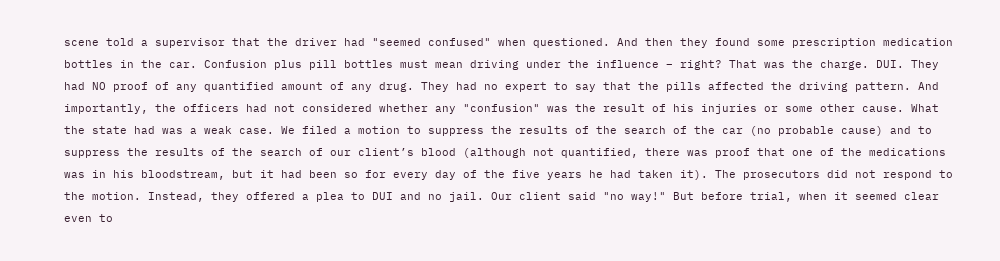scene told a supervisor that the driver had "seemed confused" when questioned. And then they found some prescription medication bottles in the car. Confusion plus pill bottles must mean driving under the influence – right? That was the charge. DUI. They had NO proof of any quantified amount of any drug. They had no expert to say that the pills affected the driving pattern. And importantly, the officers had not considered whether any "confusion" was the result of his injuries or some other cause. What the state had was a weak case. We filed a motion to suppress the results of the search of the car (no probable cause) and to suppress the results of the search of our client’s blood (although not quantified, there was proof that one of the medications was in his bloodstream, but it had been so for every day of the five years he had taken it). The prosecutors did not respond to the motion. Instead, they offered a plea to DUI and no jail. Our client said "no way!" But before trial, when it seemed clear even to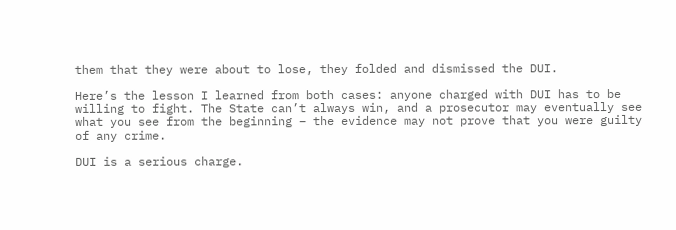them that they were about to lose, they folded and dismissed the DUI.

Here’s the lesson I learned from both cases: anyone charged with DUI has to be willing to fight. The State can’t always win, and a prosecutor may eventually see what you see from the beginning – the evidence may not prove that you were guilty of any crime.

DUI is a serious charge.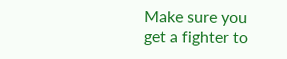Make sure you get a fighter to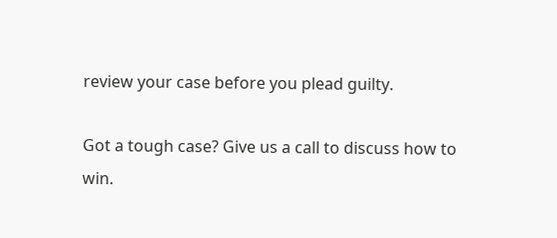review your case before you plead guilty.

Got a tough case? Give us a call to discuss how to win.